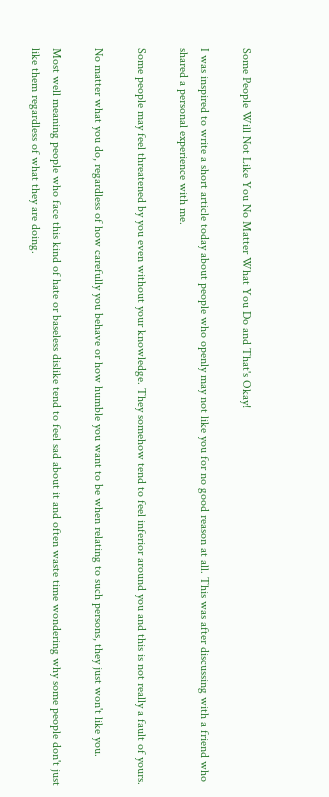Some People Will Not Like You No Matter What You Do and That's Okay!

I was inspired to write a short article today about people who openly may not like you for no good reason at all. This was after discussing with a friend who shared a personal experience with me.

Some people may feel threatened by you even without your knowledge. They somehow tend to feel inferior around you and this is not really a fault of yours.

No matter what you do, regardless of how carefully you behave or how humble you want to be when relating to such persons, they just won't like you.

Most well meaning people who face this kind of hate or baseless dislike tend to feel sad about it and often waste time wondering why some people don't just like them regardless of what they are doing.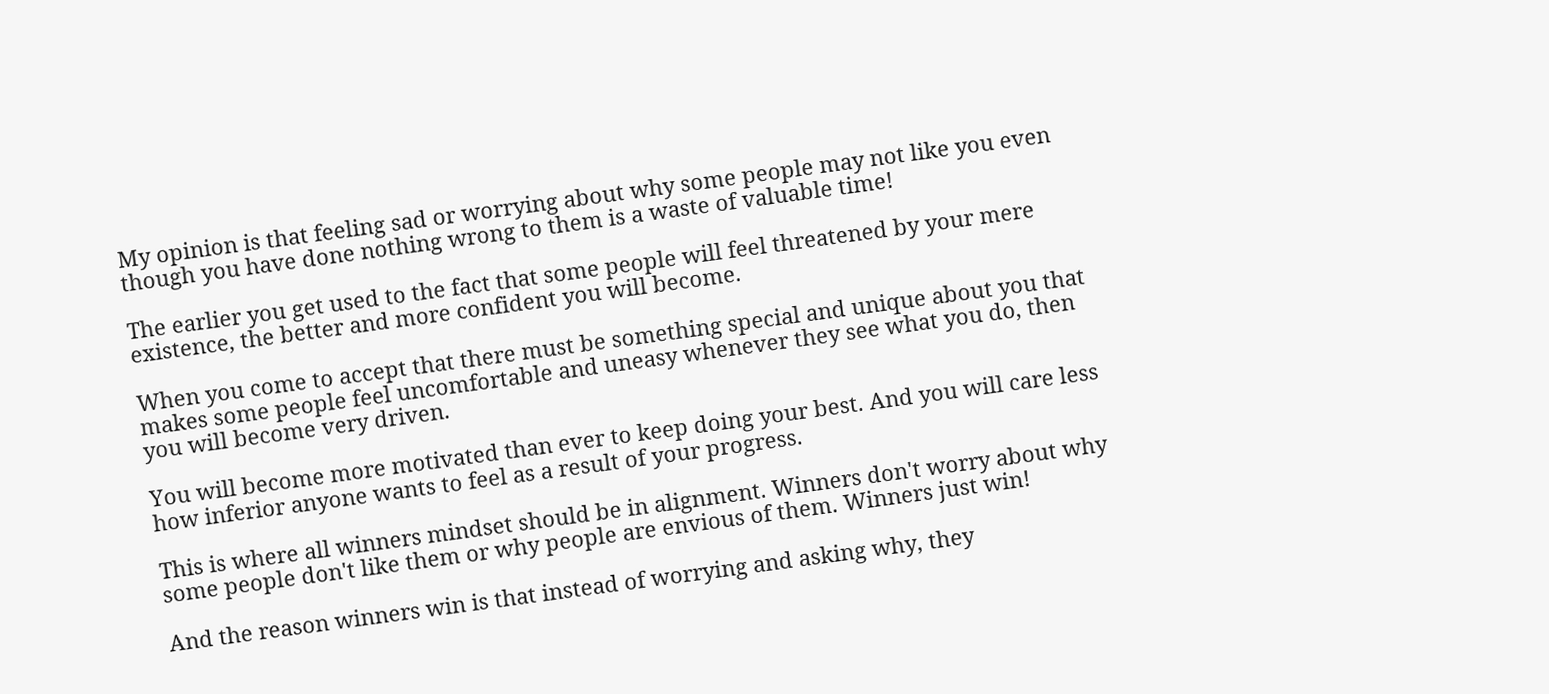My opinion is that feeling sad or worrying about why some people may not like you even though you have done nothing wrong to them is a waste of valuable time!

The earlier you get used to the fact that some people will feel threatened by your mere existence, the better and more confident you will become.

When you come to accept that there must be something special and unique about you that makes some people feel uncomfortable and uneasy whenever they see what you do, then you will become very driven.

You will become more motivated than ever to keep doing your best. And you will care less how inferior anyone wants to feel as a result of your progress.

This is where all winners mindset should be in alignment. Winners don't worry about why some people don't like them or why people are envious of them. Winners just win!

And the reason winners win is that instead of worrying and asking why, they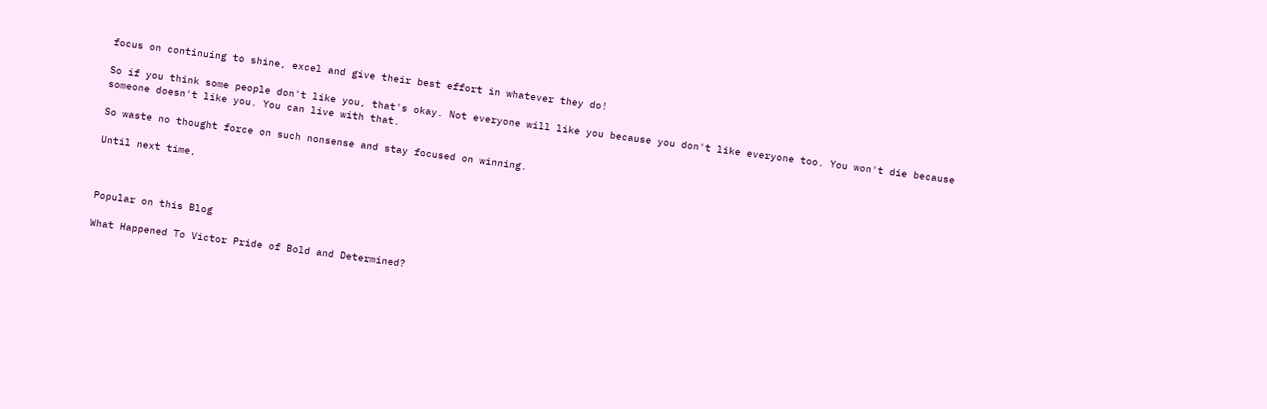focus on continuing to shine, excel and give their best effort in whatever they do!

So if you think some people don't like you, that's okay. Not everyone will like you because you don't like everyone too. You won't die because someone doesn't like you. You can live with that.

So waste no thought force on such nonsense and stay focused on winning.

Until next time,



Popular on this Blog

What Happened To Victor Pride of Bold and Determined?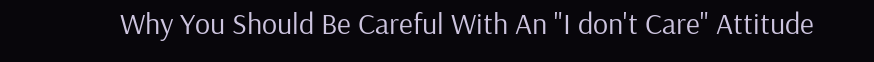Why You Should Be Careful With An "I don't Care" Attitude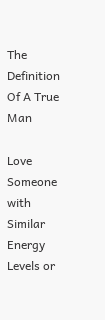The Definition Of A True Man

Love Someone with Similar Energy Levels or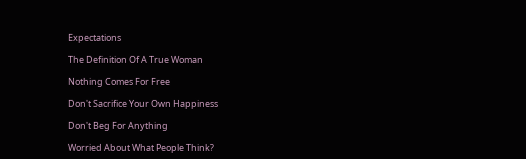Expectations

The Definition Of A True Woman

Nothing Comes For Free

Don't Sacrifice Your Own Happiness

Don't Beg For Anything

Worried About What People Think?